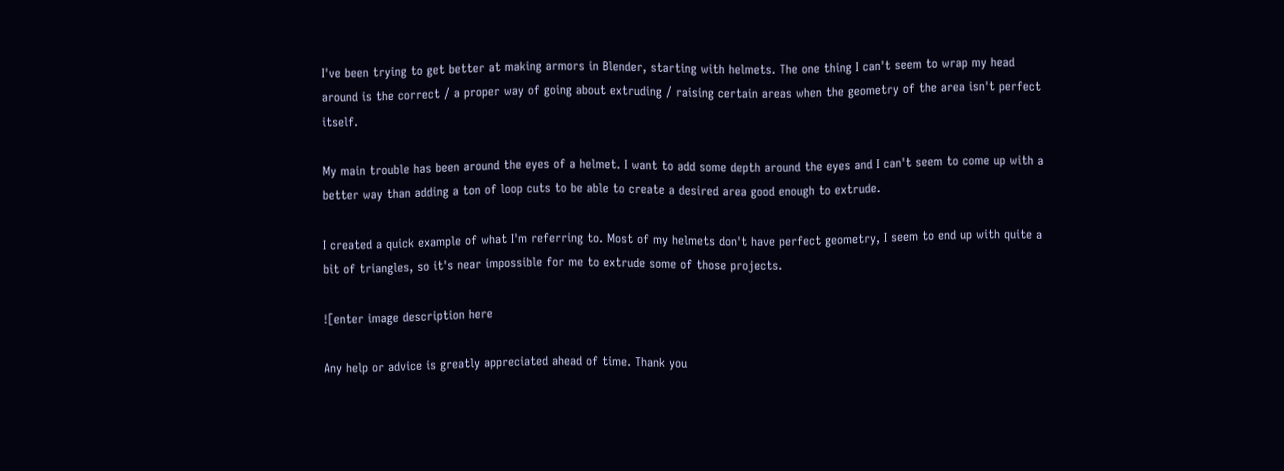I've been trying to get better at making armors in Blender, starting with helmets. The one thing I can't seem to wrap my head around is the correct / a proper way of going about extruding / raising certain areas when the geometry of the area isn't perfect itself.

My main trouble has been around the eyes of a helmet. I want to add some depth around the eyes and I can't seem to come up with a better way than adding a ton of loop cuts to be able to create a desired area good enough to extrude.

I created a quick example of what I'm referring to. Most of my helmets don't have perfect geometry, I seem to end up with quite a bit of triangles, so it's near impossible for me to extrude some of those projects.

![enter image description here

Any help or advice is greatly appreciated ahead of time. Thank you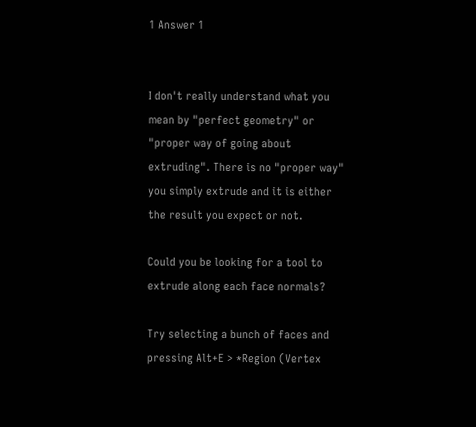1 Answer 1


I don't really understand what you mean by "perfect geometry" or "proper way of going about extruding". There is no "proper way" you simply extrude and it is either the result you expect or not.

Could you be looking for a tool to extrude along each face normals?

Try selecting a bunch of faces and pressing Alt+E > *Region (Vertex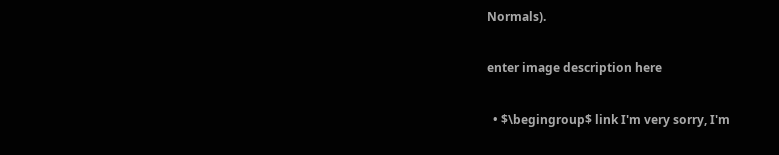Normals).

enter image description here

  • $\begingroup$ link I'm very sorry, I'm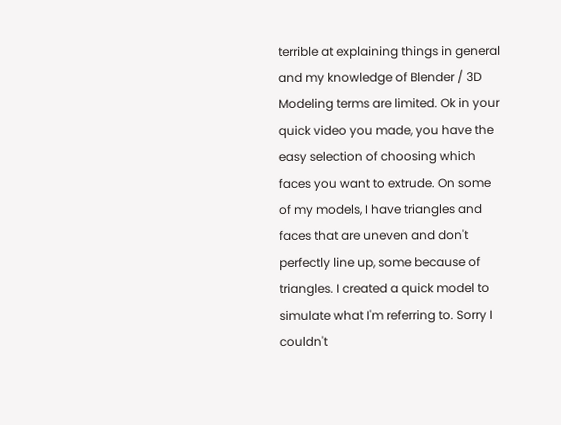terrible at explaining things in general and my knowledge of Blender / 3D Modeling terms are limited. Ok in your quick video you made, you have the easy selection of choosing which faces you want to extrude. On some of my models, I have triangles and faces that are uneven and don't perfectly line up, some because of triangles. I created a quick model to simulate what I'm referring to. Sorry I couldn't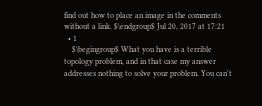find out how to place an image in the comments without a link. $\endgroup$ Jul 20, 2017 at 17:21
  • 1
    $\begingroup$ What you have is a terrible topology problem, and in that case my answer addresses nothing to solve your problem. You can't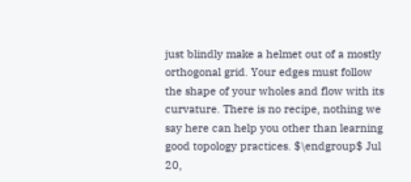just blindly make a helmet out of a mostly orthogonal grid. Your edges must follow the shape of your wholes and flow with its curvature. There is no recipe, nothing we say here can help you other than learning good topology practices. $\endgroup$ Jul 20,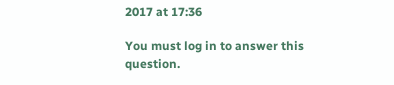2017 at 17:36

You must log in to answer this question.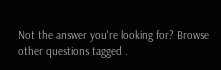Not the answer you're looking for? Browse other questions tagged .